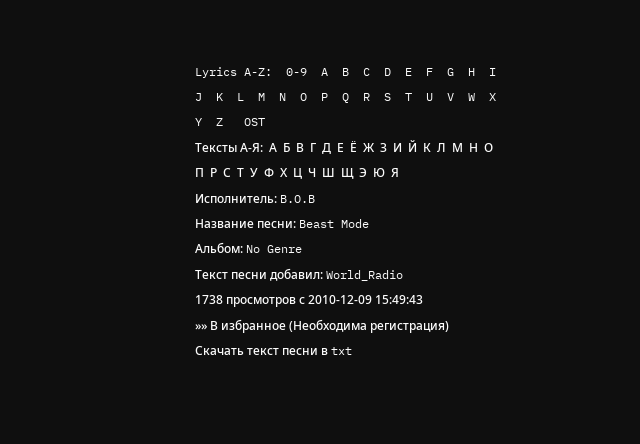Lyrics A-Z:  0-9  A  B  C  D  E  F  G  H  I  J  K  L  M  N  O  P  Q  R  S  T  U  V  W  X  Y  Z   OST
Тексты А-Я:  А  Б  В  Г  Д  Е  Ё  Ж  З  И  Й  К  Л  М  Н  О  П  Р  С  Т  У  Ф  Х  Ц  Ч  Ш  Щ  Э  Ю  Я
Исполнитель: B.O.B
Название песни: Beast Mode
Альбом: No Genre
Текст песни добавил: World_Radio
1738 просмотров с 2010-12-09 15:49:43
»» В избранное (Необходима регистрация)
Скачать текст песни в txt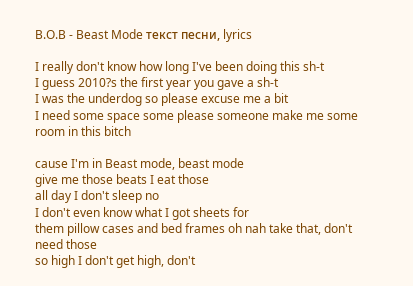B.O.B - Beast Mode текст песни, lyrics

I really don't know how long I've been doing this sh-t
I guess 2010?s the first year you gave a sh-t
I was the underdog so please excuse me a bit
I need some space some please someone make me some room in this bitch

cause I'm in Beast mode, beast mode
give me those beats I eat those
all day I don't sleep no
I don't even know what I got sheets for
them pillow cases and bed frames oh nah take that, don't need those
so high I don't get high, don't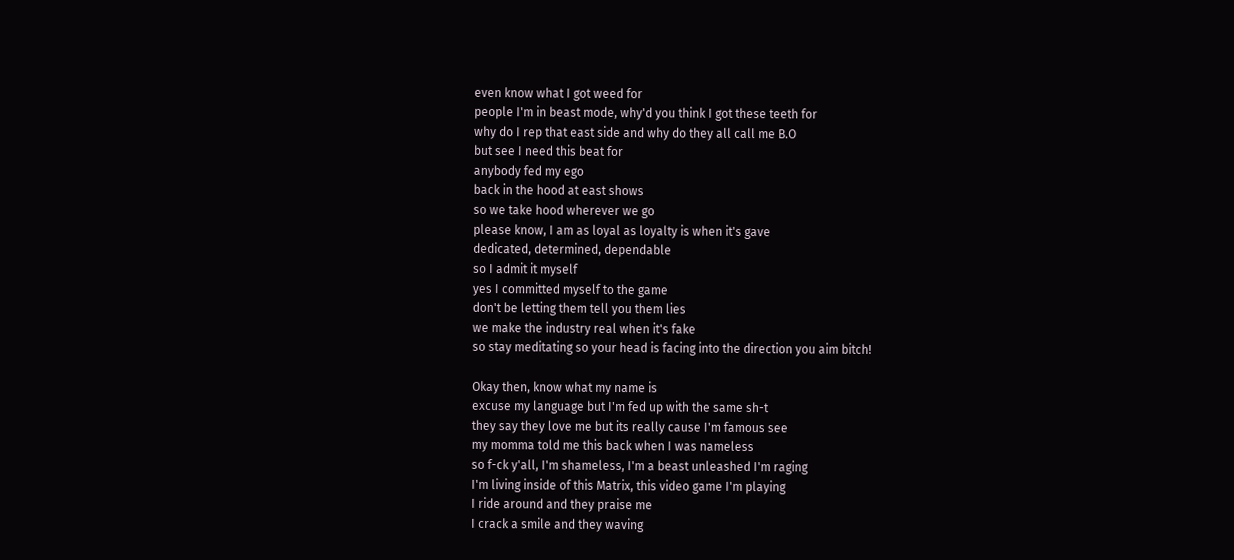even know what I got weed for
people I'm in beast mode, why'd you think I got these teeth for
why do I rep that east side and why do they all call me B.O
but see I need this beat for
anybody fed my ego
back in the hood at east shows
so we take hood wherever we go
please know, I am as loyal as loyalty is when it's gave
dedicated, determined, dependable
so I admit it myself
yes I committed myself to the game
don't be letting them tell you them lies
we make the industry real when it's fake
so stay meditating so your head is facing into the direction you aim bitch!

Okay then, know what my name is
excuse my language but I'm fed up with the same sh-t
they say they love me but its really cause I'm famous see
my momma told me this back when I was nameless
so f-ck y'all, I'm shameless, I'm a beast unleashed I'm raging
I'm living inside of this Matrix, this video game I'm playing
I ride around and they praise me
I crack a smile and they waving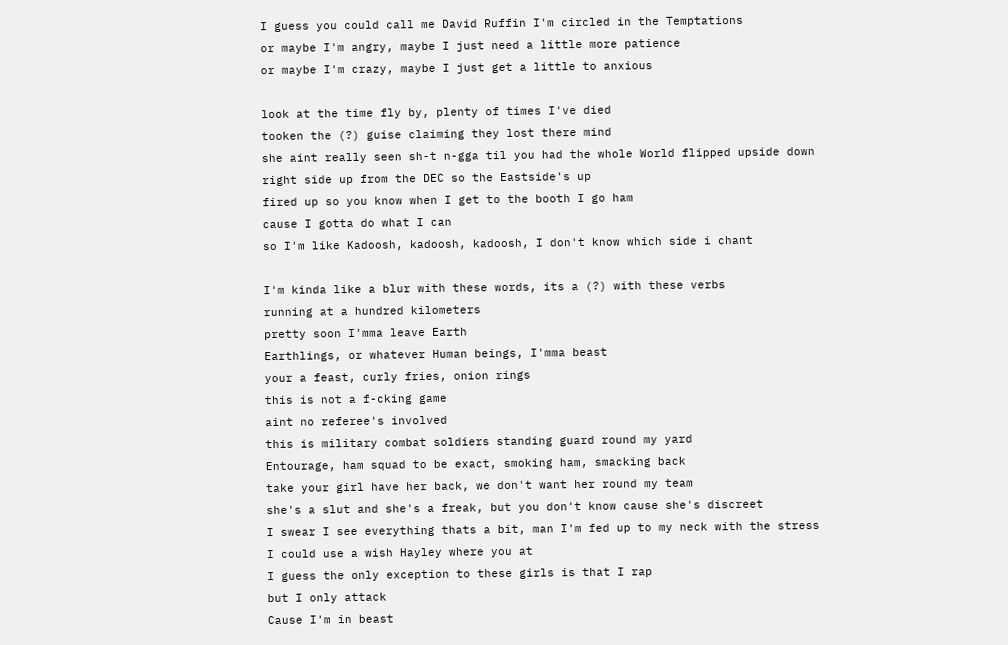I guess you could call me David Ruffin I'm circled in the Temptations
or maybe I'm angry, maybe I just need a little more patience
or maybe I'm crazy, maybe I just get a little to anxious

look at the time fly by, plenty of times I've died
tooken the (?) guise claiming they lost there mind
she aint really seen sh-t n-gga til you had the whole World flipped upside down
right side up from the DEC so the Eastside's up
fired up so you know when I get to the booth I go ham
cause I gotta do what I can
so I'm like Kadoosh, kadoosh, kadoosh, I don't know which side i chant

I'm kinda like a blur with these words, its a (?) with these verbs
running at a hundred kilometers
pretty soon I'mma leave Earth
Earthlings, or whatever Human beings, I'mma beast
your a feast, curly fries, onion rings
this is not a f-cking game
aint no referee's involved
this is military combat soldiers standing guard round my yard
Entourage, ham squad to be exact, smoking ham, smacking back
take your girl have her back, we don't want her round my team
she's a slut and she's a freak, but you don't know cause she's discreet
I swear I see everything thats a bit, man I'm fed up to my neck with the stress
I could use a wish Hayley where you at
I guess the only exception to these girls is that I rap
but I only attack
Cause I'm in beast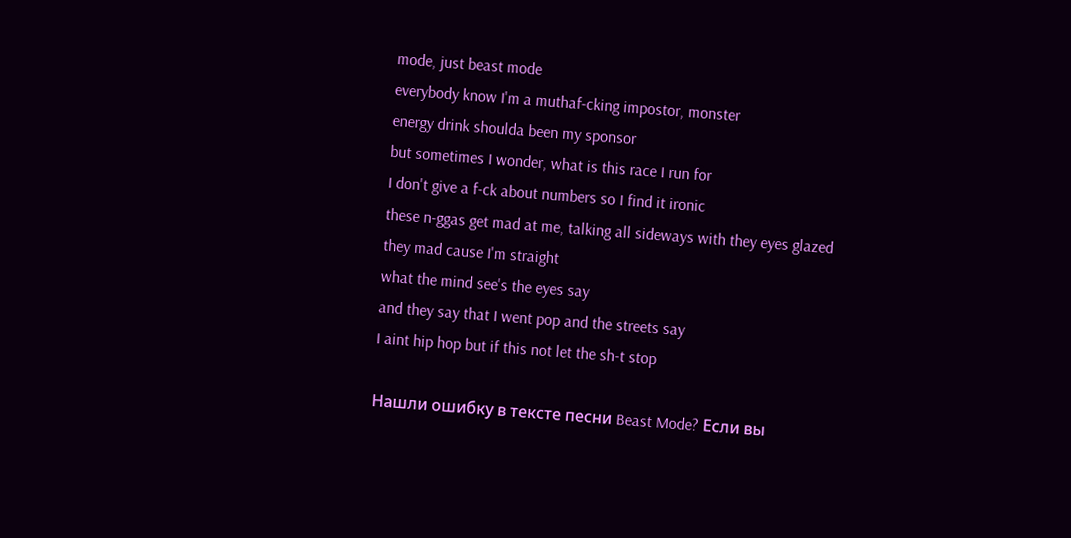mode, just beast mode
everybody know I'm a muthaf-cking impostor, monster
energy drink shoulda been my sponsor
but sometimes I wonder, what is this race I run for
I don't give a f-ck about numbers so I find it ironic
these n-ggas get mad at me, talking all sideways with they eyes glazed
they mad cause I'm straight
what the mind see's the eyes say
and they say that I went pop and the streets say
I aint hip hop but if this not let the sh-t stop

Нашли ошибку в тексте песни Beast Mode? Если вы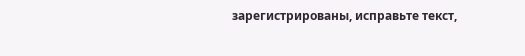зарегистрированы, исправьте текст,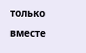только вместе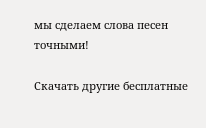мы сделаем слова песен точными!

Скачать другие бесплатные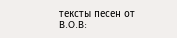тексты песен от B.O.B: